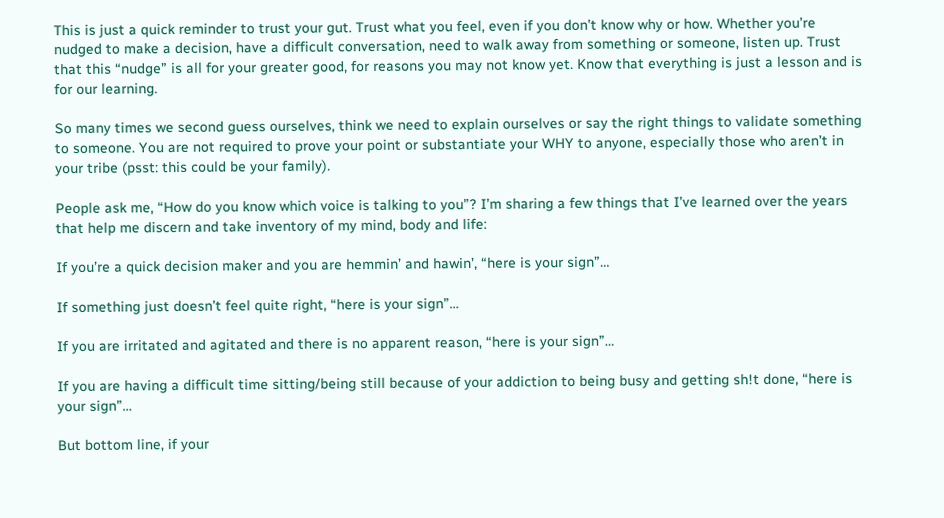This is just a quick reminder to trust your gut. Trust what you feel, even if you don’t know why or how. Whether you’re nudged to make a decision, have a difficult conversation, need to walk away from something or someone, listen up. Trust that this “nudge” is all for your greater good, for reasons you may not know yet. Know that everything is just a lesson and is for our learning.

So many times we second guess ourselves, think we need to explain ourselves or say the right things to validate something to someone. You are not required to prove your point or substantiate your WHY to anyone, especially those who aren’t in your tribe (psst: this could be your family).

People ask me, “How do you know which voice is talking to you”? I’m sharing a few things that I’ve learned over the years that help me discern and take inventory of my mind, body and life:

If you’re a quick decision maker and you are hemmin’ and hawin’, “here is your sign”…

If something just doesn’t feel quite right, “here is your sign”…

If you are irritated and agitated and there is no apparent reason, “here is your sign”…

If you are having a difficult time sitting/being still because of your addiction to being busy and getting sh!t done, “here is your sign”…

But bottom line, if your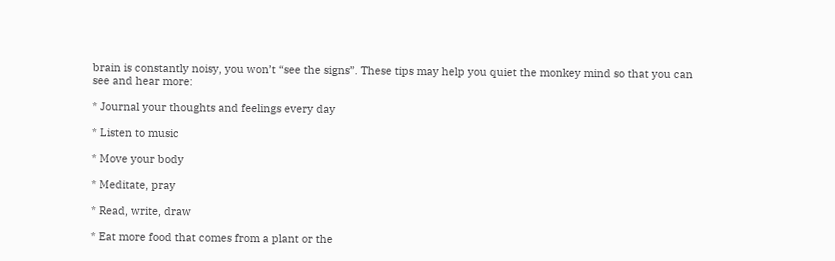brain is constantly noisy, you won’t “see the signs”. These tips may help you quiet the monkey mind so that you can see and hear more:

* Journal your thoughts and feelings every day

* Listen to music

* Move your body

* Meditate, pray

* Read, write, draw

* Eat more food that comes from a plant or the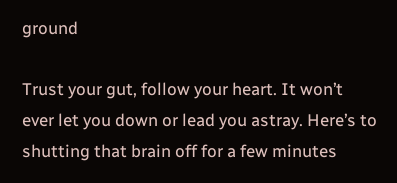ground

Trust your gut, follow your heart. It won’t ever let you down or lead you astray. Here’s to shutting that brain off for a few minutes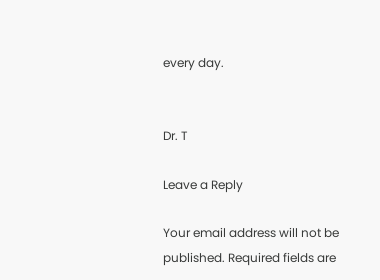every day.


Dr. T

Leave a Reply

Your email address will not be published. Required fields are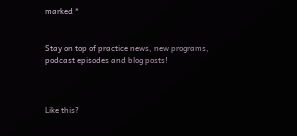marked *


Stay on top of practice news, new programs, podcast episodes and blog posts!



Like this?